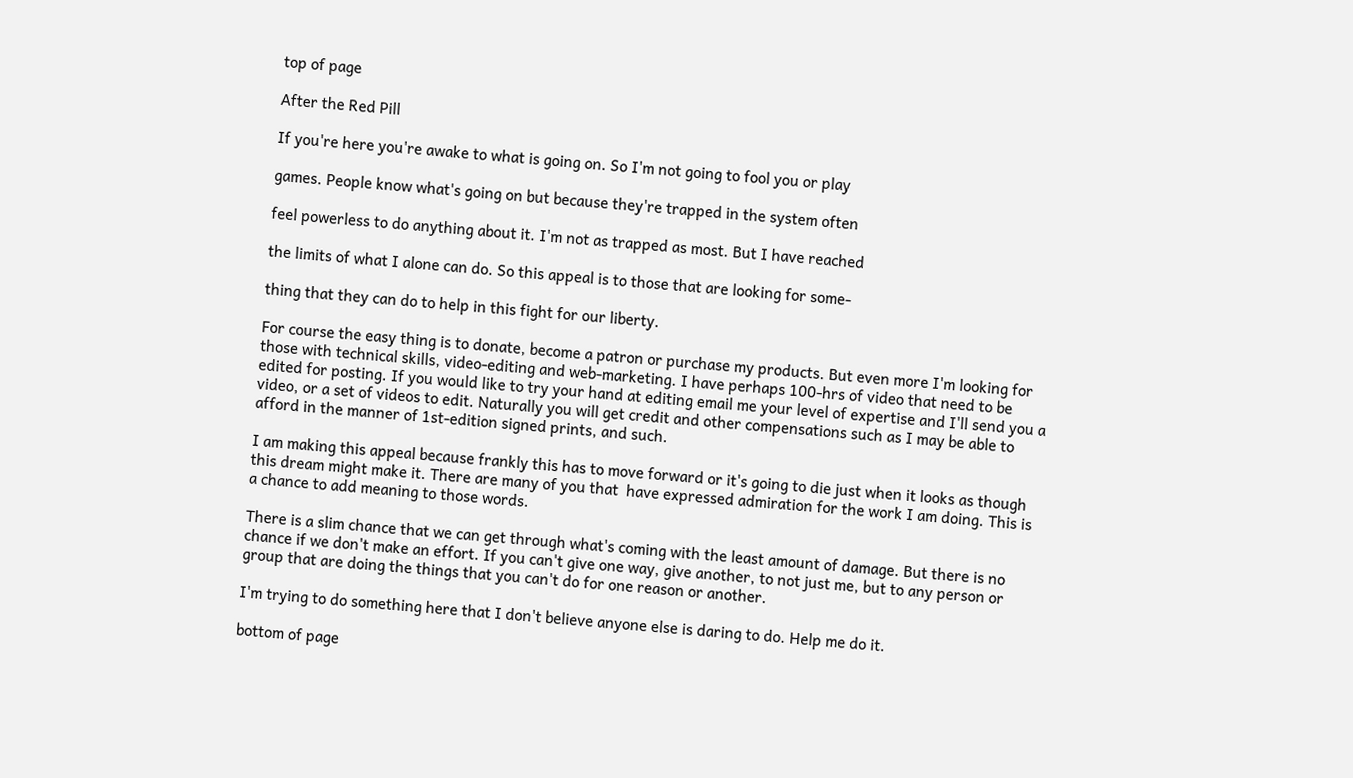top of page

After the Red Pill

If you're here you're awake to what is going on. So I'm not going to fool you or play

games. People know what's going on but because they're trapped in the system often

feel powerless to do anything about it. I'm not as trapped as most. But I have reached

the limits of what I alone can do. So this appeal is to those that are looking for some-

thing that they can do to help in this fight for our liberty.

For course the easy thing is to donate, become a patron or purchase my products. But even more I'm looking for those with technical skills, video-editing and web-marketing. I have perhaps 100-hrs of video that need to be edited for posting. If you would like to try your hand at editing email me your level of expertise and I'll send you a video, or a set of videos to edit. Naturally you will get credit and other compensations such as I may be able to afford in the manner of 1st-edition signed prints, and such.

I am making this appeal because frankly this has to move forward or it's going to die just when it looks as though this dream might make it. There are many of you that  have expressed admiration for the work I am doing. This is a chance to add meaning to those words.

There is a slim chance that we can get through what's coming with the least amount of damage. But there is no chance if we don't make an effort. If you can't give one way, give another, to not just me, but to any person or group that are doing the things that you can't do for one reason or another.

I'm trying to do something here that I don't believe anyone else is daring to do. Help me do it.

bottom of page